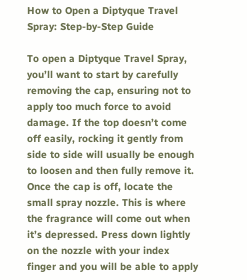How to Open a Diptyque Travel Spray: Step-by-Step Guide

To open a Diptyque Travel Spray, you’ll want to start by carefully removing the cap, ensuring not to apply too much force to avoid damage. If the top doesn’t come off easily, rocking it gently from side to side will usually be enough to loosen and then fully remove it. Once the cap is off, locate the small spray nozzle. This is where the fragrance will come out when it’s depressed. Press down lightly on the nozzle with your index finger and you will be able to apply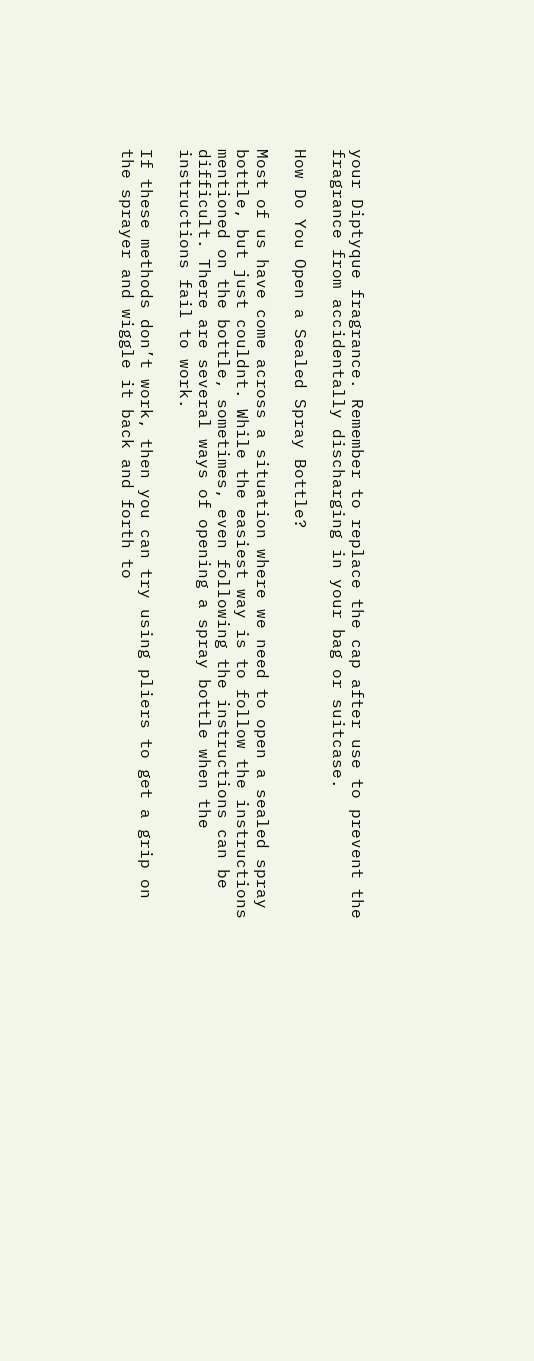your Diptyque fragrance. Remember to replace the cap after use to prevent the fragrance from accidentally discharging in your bag or suitcase.

How Do You Open a Sealed Spray Bottle?

Most of us have come across a situation where we need to open a sealed spray bottle, but just couldnt. While the easiest way is to follow the instructions mentioned on the bottle, sometimes, even following the instructions can be difficult. There are several ways of opening a spray bottle when the instructions fail to work.

If these methods don’t work, then you can try using pliers to get a grip on the sprayer and wiggle it back and forth to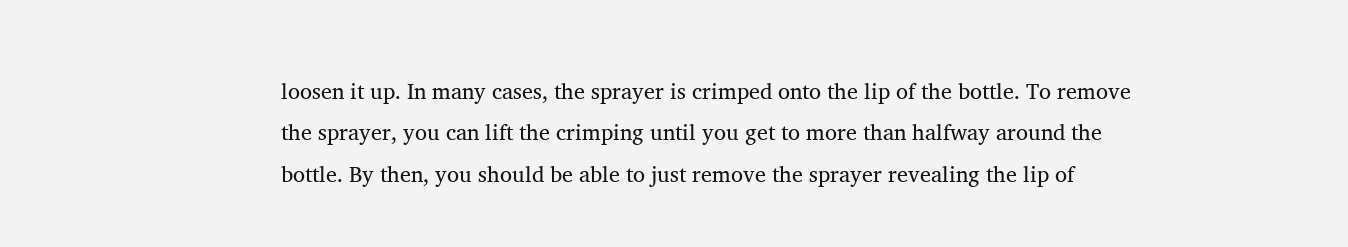loosen it up. In many cases, the sprayer is crimped onto the lip of the bottle. To remove the sprayer, you can lift the crimping until you get to more than halfway around the bottle. By then, you should be able to just remove the sprayer revealing the lip of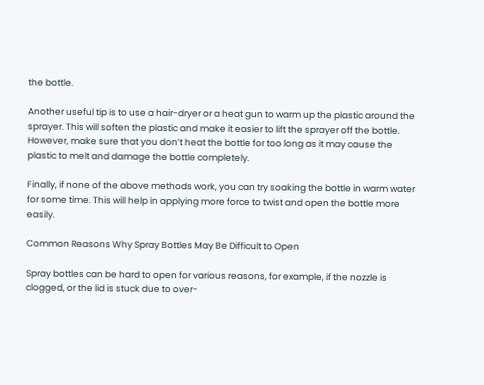the bottle.

Another useful tip is to use a hair-dryer or a heat gun to warm up the plastic around the sprayer. This will soften the plastic and make it easier to lift the sprayer off the bottle. However, make sure that you don’t heat the bottle for too long as it may cause the plastic to melt and damage the bottle completely.

Finally, if none of the above methods work, you can try soaking the bottle in warm water for some time. This will help in applying more force to twist and open the bottle more easily.

Common Reasons Why Spray Bottles May Be Difficult to Open

Spray bottles can be hard to open for various reasons, for example, if the nozzle is clogged, or the lid is stuck due to over-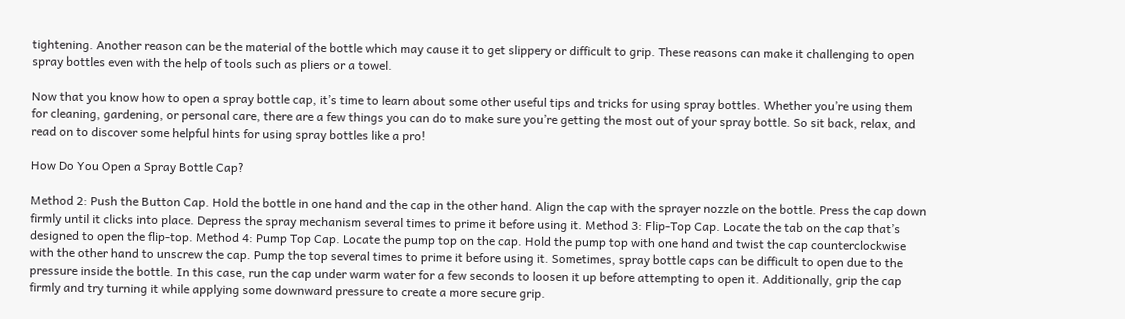tightening. Another reason can be the material of the bottle which may cause it to get slippery or difficult to grip. These reasons can make it challenging to open spray bottles even with the help of tools such as pliers or a towel.

Now that you know how to open a spray bottle cap, it’s time to learn about some other useful tips and tricks for using spray bottles. Whether you’re using them for cleaning, gardening, or personal care, there are a few things you can do to make sure you’re getting the most out of your spray bottle. So sit back, relax, and read on to discover some helpful hints for using spray bottles like a pro!

How Do You Open a Spray Bottle Cap?

Method 2: Push the Button Cap. Hold the bottle in one hand and the cap in the other hand. Align the cap with the sprayer nozzle on the bottle. Press the cap down firmly until it clicks into place. Depress the spray mechanism several times to prime it before using it. Method 3: Flip-Top Cap. Locate the tab on the cap that’s designed to open the flip-top. Method 4: Pump Top Cap. Locate the pump top on the cap. Hold the pump top with one hand and twist the cap counterclockwise with the other hand to unscrew the cap. Pump the top several times to prime it before using it. Sometimes, spray bottle caps can be difficult to open due to the pressure inside the bottle. In this case, run the cap under warm water for a few seconds to loosen it up before attempting to open it. Additionally, grip the cap firmly and try turning it while applying some downward pressure to create a more secure grip.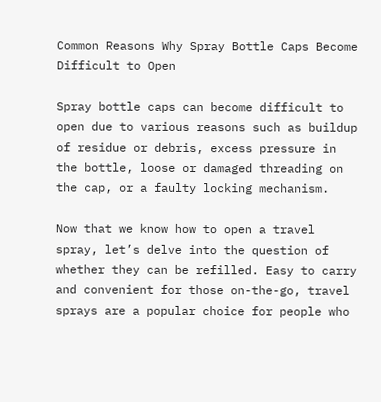Common Reasons Why Spray Bottle Caps Become Difficult to Open

Spray bottle caps can become difficult to open due to various reasons such as buildup of residue or debris, excess pressure in the bottle, loose or damaged threading on the cap, or a faulty locking mechanism.

Now that we know how to open a travel spray, let’s delve into the question of whether they can be refilled. Easy to carry and convenient for those on-the-go, travel sprays are a popular choice for people who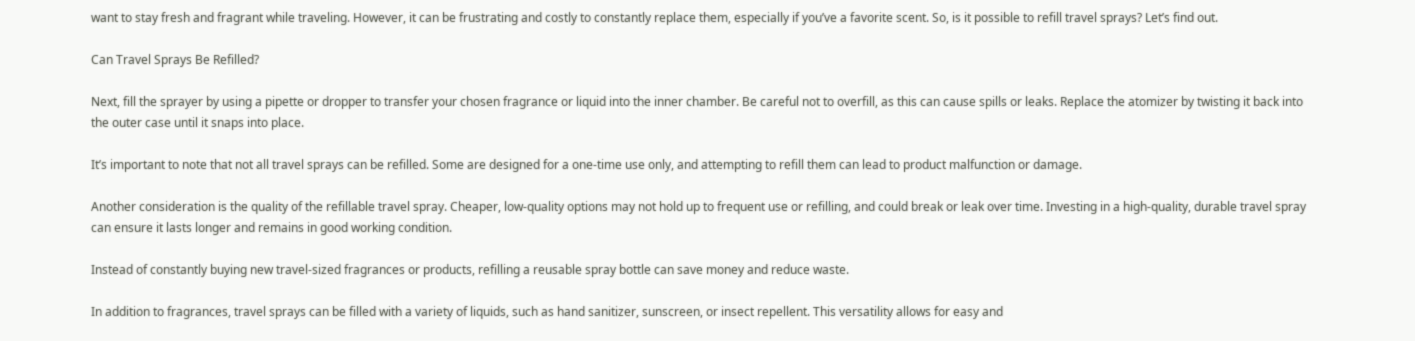want to stay fresh and fragrant while traveling. However, it can be frustrating and costly to constantly replace them, especially if you’ve a favorite scent. So, is it possible to refill travel sprays? Let’s find out.

Can Travel Sprays Be Refilled?

Next, fill the sprayer by using a pipette or dropper to transfer your chosen fragrance or liquid into the inner chamber. Be careful not to overfill, as this can cause spills or leaks. Replace the atomizer by twisting it back into the outer case until it snaps into place.

It’s important to note that not all travel sprays can be refilled. Some are designed for a one-time use only, and attempting to refill them can lead to product malfunction or damage.

Another consideration is the quality of the refillable travel spray. Cheaper, low-quality options may not hold up to frequent use or refilling, and could break or leak over time. Investing in a high-quality, durable travel spray can ensure it lasts longer and remains in good working condition.

Instead of constantly buying new travel-sized fragrances or products, refilling a reusable spray bottle can save money and reduce waste.

In addition to fragrances, travel sprays can be filled with a variety of liquids, such as hand sanitizer, sunscreen, or insect repellent. This versatility allows for easy and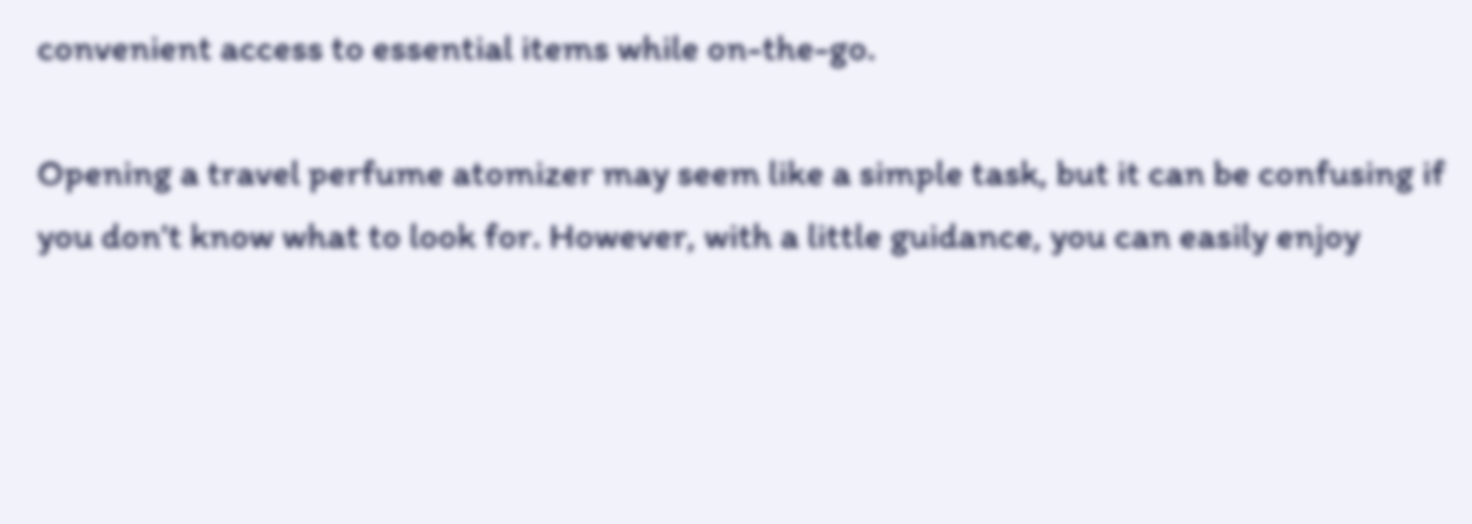convenient access to essential items while on-the-go.

Opening a travel perfume atomizer may seem like a simple task, but it can be confusing if you don’t know what to look for. However, with a little guidance, you can easily enjoy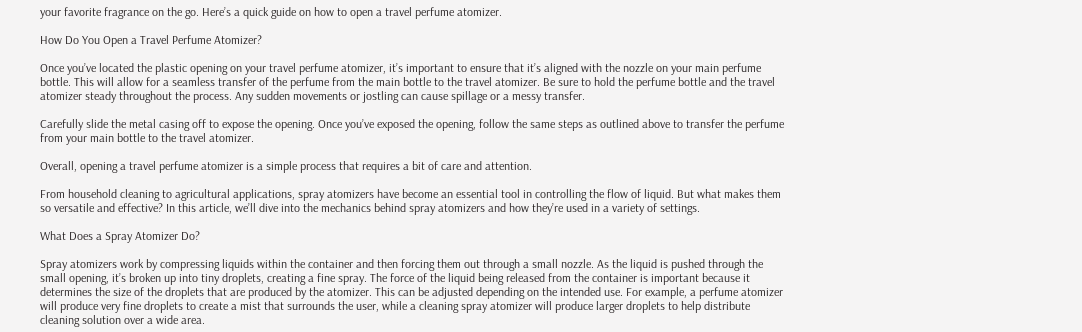your favorite fragrance on the go. Here’s a quick guide on how to open a travel perfume atomizer.

How Do You Open a Travel Perfume Atomizer?

Once you’ve located the plastic opening on your travel perfume atomizer, it’s important to ensure that it’s aligned with the nozzle on your main perfume bottle. This will allow for a seamless transfer of the perfume from the main bottle to the travel atomizer. Be sure to hold the perfume bottle and the travel atomizer steady throughout the process. Any sudden movements or jostling can cause spillage or a messy transfer.

Carefully slide the metal casing off to expose the opening. Once you’ve exposed the opening, follow the same steps as outlined above to transfer the perfume from your main bottle to the travel atomizer.

Overall, opening a travel perfume atomizer is a simple process that requires a bit of care and attention.

From household cleaning to agricultural applications, spray atomizers have become an essential tool in controlling the flow of liquid. But what makes them so versatile and effective? In this article, we’ll dive into the mechanics behind spray atomizers and how they’re used in a variety of settings.

What Does a Spray Atomizer Do?

Spray atomizers work by compressing liquids within the container and then forcing them out through a small nozzle. As the liquid is pushed through the small opening, it’s broken up into tiny droplets, creating a fine spray. The force of the liquid being released from the container is important because it determines the size of the droplets that are produced by the atomizer. This can be adjusted depending on the intended use. For example, a perfume atomizer will produce very fine droplets to create a mist that surrounds the user, while a cleaning spray atomizer will produce larger droplets to help distribute cleaning solution over a wide area.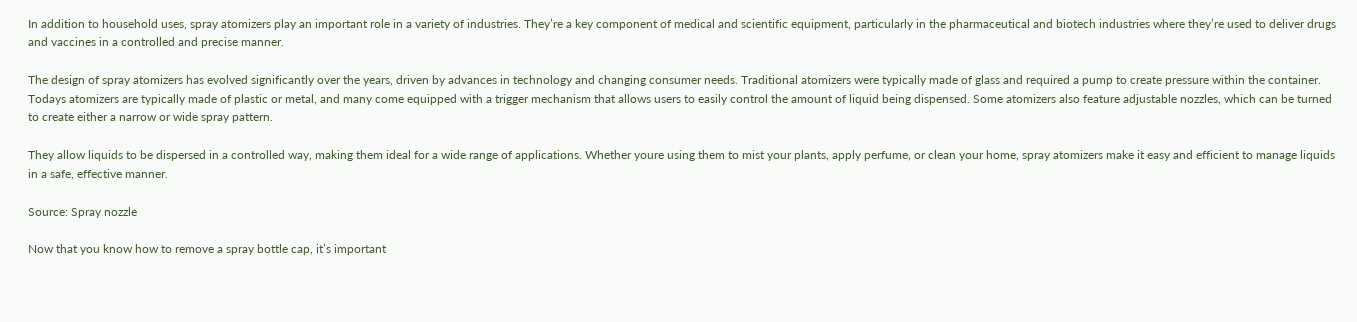In addition to household uses, spray atomizers play an important role in a variety of industries. They’re a key component of medical and scientific equipment, particularly in the pharmaceutical and biotech industries where they’re used to deliver drugs and vaccines in a controlled and precise manner.

The design of spray atomizers has evolved significantly over the years, driven by advances in technology and changing consumer needs. Traditional atomizers were typically made of glass and required a pump to create pressure within the container. Todays atomizers are typically made of plastic or metal, and many come equipped with a trigger mechanism that allows users to easily control the amount of liquid being dispensed. Some atomizers also feature adjustable nozzles, which can be turned to create either a narrow or wide spray pattern.

They allow liquids to be dispersed in a controlled way, making them ideal for a wide range of applications. Whether youre using them to mist your plants, apply perfume, or clean your home, spray atomizers make it easy and efficient to manage liquids in a safe, effective manner.

Source: Spray nozzle

Now that you know how to remove a spray bottle cap, it’s important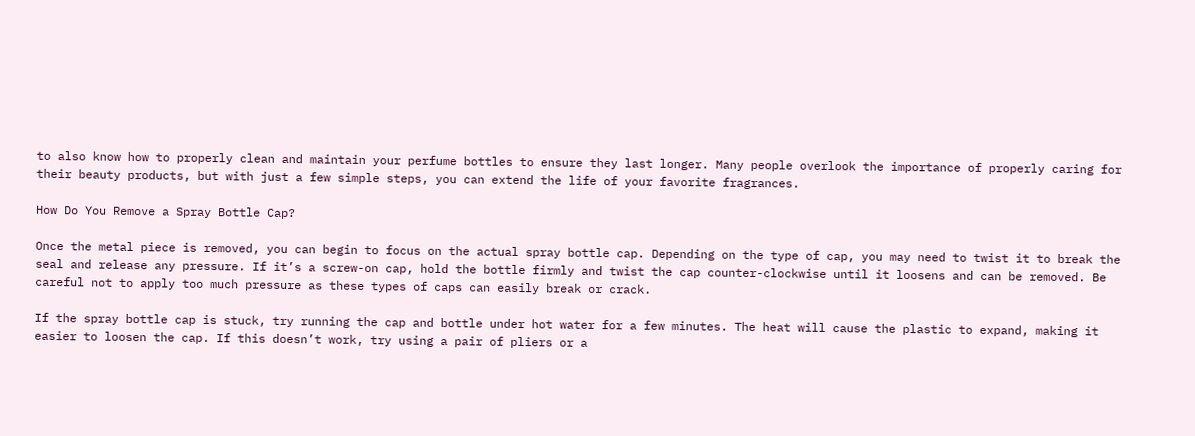to also know how to properly clean and maintain your perfume bottles to ensure they last longer. Many people overlook the importance of properly caring for their beauty products, but with just a few simple steps, you can extend the life of your favorite fragrances.

How Do You Remove a Spray Bottle Cap?

Once the metal piece is removed, you can begin to focus on the actual spray bottle cap. Depending on the type of cap, you may need to twist it to break the seal and release any pressure. If it’s a screw-on cap, hold the bottle firmly and twist the cap counter-clockwise until it loosens and can be removed. Be careful not to apply too much pressure as these types of caps can easily break or crack.

If the spray bottle cap is stuck, try running the cap and bottle under hot water for a few minutes. The heat will cause the plastic to expand, making it easier to loosen the cap. If this doesn’t work, try using a pair of pliers or a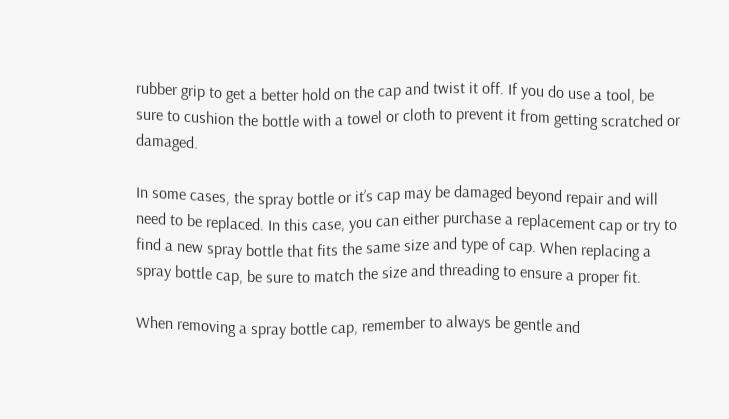rubber grip to get a better hold on the cap and twist it off. If you do use a tool, be sure to cushion the bottle with a towel or cloth to prevent it from getting scratched or damaged.

In some cases, the spray bottle or it’s cap may be damaged beyond repair and will need to be replaced. In this case, you can either purchase a replacement cap or try to find a new spray bottle that fits the same size and type of cap. When replacing a spray bottle cap, be sure to match the size and threading to ensure a proper fit.

When removing a spray bottle cap, remember to always be gentle and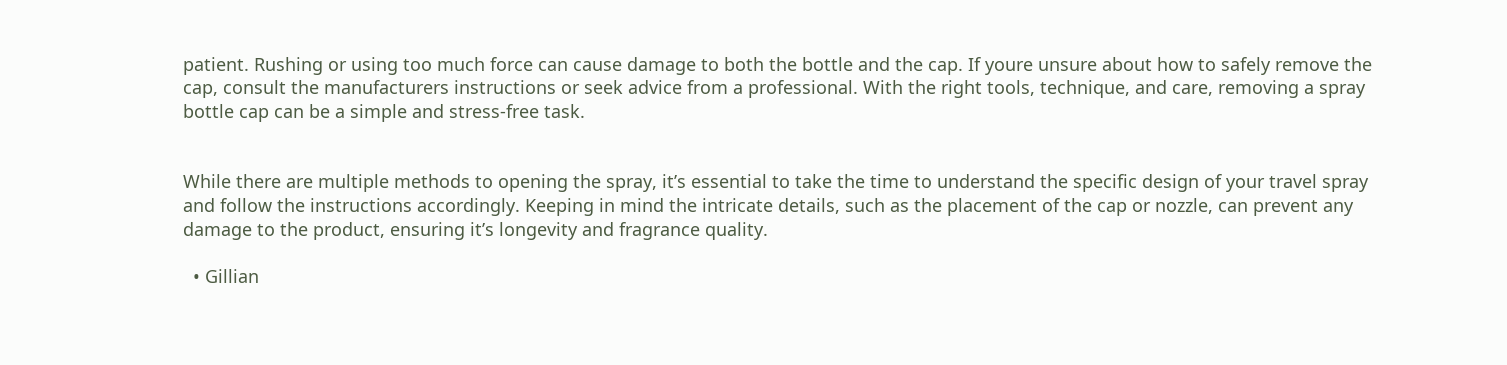patient. Rushing or using too much force can cause damage to both the bottle and the cap. If youre unsure about how to safely remove the cap, consult the manufacturers instructions or seek advice from a professional. With the right tools, technique, and care, removing a spray bottle cap can be a simple and stress-free task.


While there are multiple methods to opening the spray, it’s essential to take the time to understand the specific design of your travel spray and follow the instructions accordingly. Keeping in mind the intricate details, such as the placement of the cap or nozzle, can prevent any damage to the product, ensuring it’s longevity and fragrance quality.

  • Gillian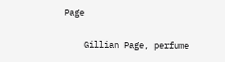Page

    Gillian Page, perfume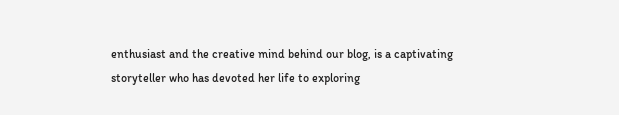enthusiast and the creative mind behind our blog, is a captivating storyteller who has devoted her life to exploring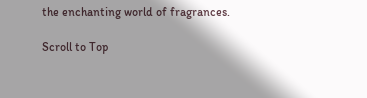the enchanting world of fragrances.

Scroll to Top